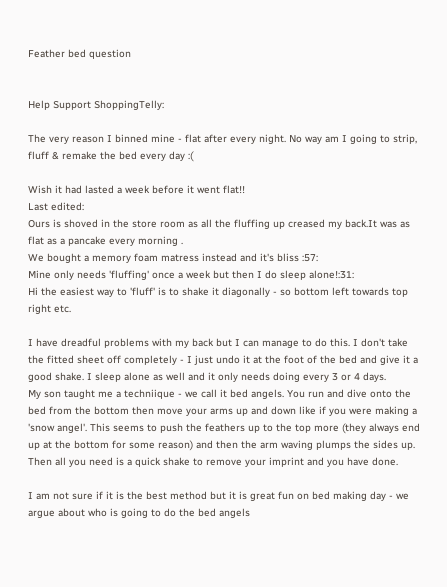Feather bed question


Help Support ShoppingTelly:

The very reason I binned mine - flat after every night. No way am I going to strip, fluff & remake the bed every day :(

Wish it had lasted a week before it went flat!!
Last edited:
Ours is shoved in the store room as all the fluffing up creased my back.It was as flat as a pancake every morning .
We bought a memory foam matress instead and it's bliss :57:
Mine only needs 'fluffing' once a week but then I do sleep alone!:31:
Hi the easiest way to 'fluff' is to shake it diagonally - so bottom left towards top right etc.

I have dreadful problems with my back but I can manage to do this. I don't take the fitted sheet off completely - I just undo it at the foot of the bed and give it a good shake. I sleep alone as well and it only needs doing every 3 or 4 days.
My son taught me a techniique - we call it bed angels. You run and dive onto the bed from the bottom then move your arms up and down like if you were making a 'snow angel'. This seems to push the feathers up to the top more (they always end up at the bottom for some reason) and then the arm waving plumps the sides up. Then all you need is a quick shake to remove your imprint and you have done.

I am not sure if it is the best method but it is great fun on bed making day - we argue about who is going to do the bed angels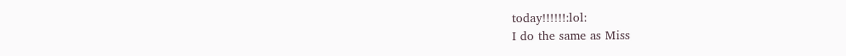today!!!!!!:lol:
I do the same as Miss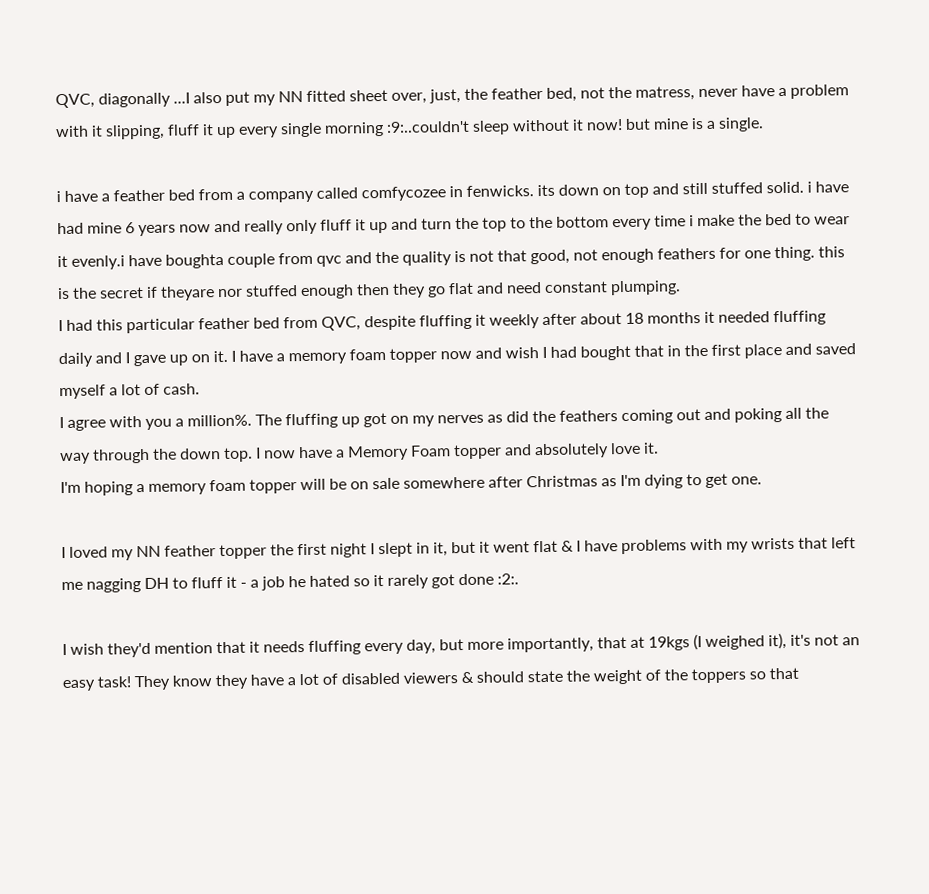QVC, diagonally ...I also put my NN fitted sheet over, just, the feather bed, not the matress, never have a problem with it slipping, fluff it up every single morning :9:..couldn't sleep without it now! but mine is a single.

i have a feather bed from a company called comfycozee in fenwicks. its down on top and still stuffed solid. i have had mine 6 years now and really only fluff it up and turn the top to the bottom every time i make the bed to wear it evenly.i have boughta couple from qvc and the quality is not that good, not enough feathers for one thing. this is the secret if theyare nor stuffed enough then they go flat and need constant plumping.
I had this particular feather bed from QVC, despite fluffing it weekly after about 18 months it needed fluffing daily and I gave up on it. I have a memory foam topper now and wish I had bought that in the first place and saved myself a lot of cash.
I agree with you a million%. The fluffing up got on my nerves as did the feathers coming out and poking all the way through the down top. I now have a Memory Foam topper and absolutely love it.
I'm hoping a memory foam topper will be on sale somewhere after Christmas as I'm dying to get one.

I loved my NN feather topper the first night I slept in it, but it went flat & I have problems with my wrists that left me nagging DH to fluff it - a job he hated so it rarely got done :2:.

I wish they'd mention that it needs fluffing every day, but more importantly, that at 19kgs (I weighed it), it's not an easy task! They know they have a lot of disabled viewers & should state the weight of the toppers so that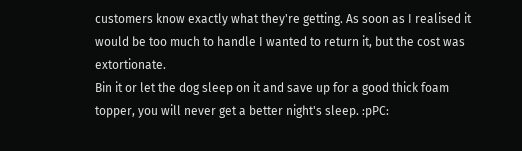customers know exactly what they're getting. As soon as I realised it would be too much to handle I wanted to return it, but the cost was extortionate.
Bin it or let the dog sleep on it and save up for a good thick foam topper, you will never get a better night's sleep. :pPC: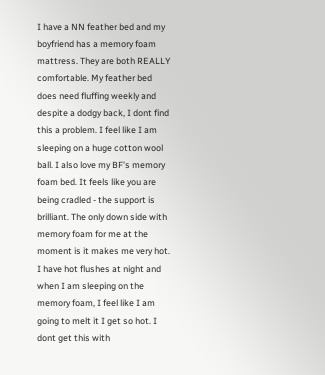I have a NN feather bed and my boyfriend has a memory foam mattress. They are both REALLY comfortable. My feather bed does need fluffing weekly and despite a dodgy back, I dont find this a problem. I feel like I am sleeping on a huge cotton wool ball. I also love my BF's memory foam bed. It feels like you are being cradled - the support is brilliant. The only down side with memory foam for me at the moment is it makes me very hot. I have hot flushes at night and when I am sleeping on the memory foam, I feel like I am going to melt it I get so hot. I dont get this with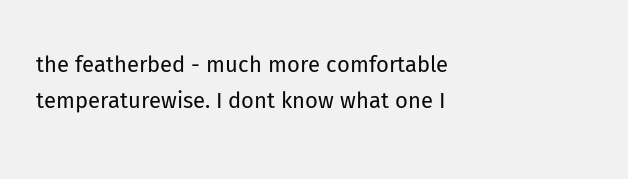the featherbed - much more comfortable temperaturewise. I dont know what one I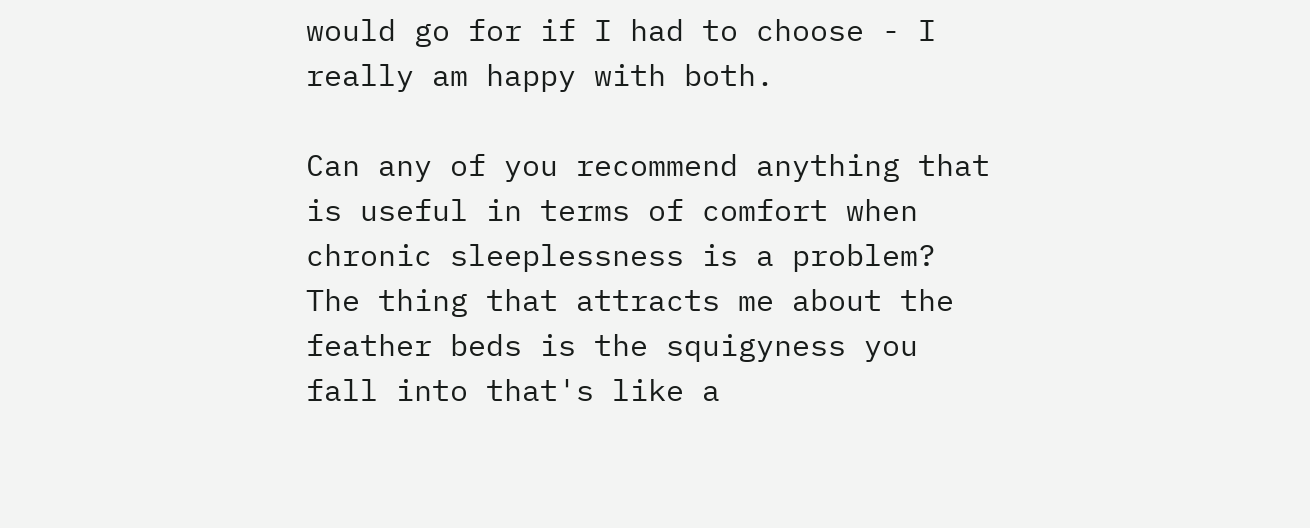would go for if I had to choose - I really am happy with both.

Can any of you recommend anything that is useful in terms of comfort when chronic sleeplessness is a problem?
The thing that attracts me about the feather beds is the squigyness you fall into that's like a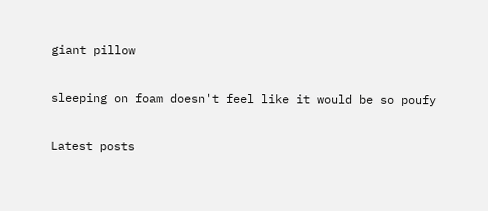giant pillow

sleeping on foam doesn't feel like it would be so poufy

Latest posts